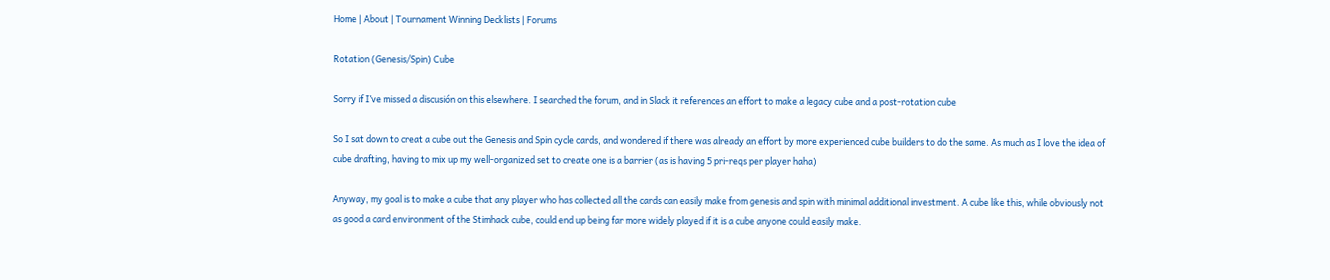Home | About | Tournament Winning Decklists | Forums

Rotation (Genesis/Spin) Cube

Sorry if I’ve missed a discusión on this elsewhere. I searched the forum, and in Slack it references an effort to make a legacy cube and a post-rotation cube

So I sat down to creat a cube out the Genesis and Spin cycle cards, and wondered if there was already an effort by more experienced cube builders to do the same. As much as I love the idea of cube drafting, having to mix up my well-organized set to create one is a barrier (as is having 5 pri-reqs per player haha)

Anyway, my goal is to make a cube that any player who has collected all the cards can easily make from genesis and spin with minimal additional investment. A cube like this, while obviously not as good a card environment of the Stimhack cube, could end up being far more widely played if it is a cube anyone could easily make.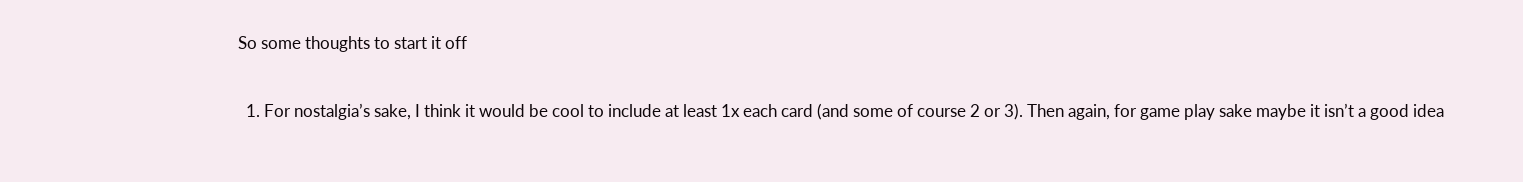So some thoughts to start it off

  1. For nostalgia’s sake, I think it would be cool to include at least 1x each card (and some of course 2 or 3). Then again, for game play sake maybe it isn’t a good idea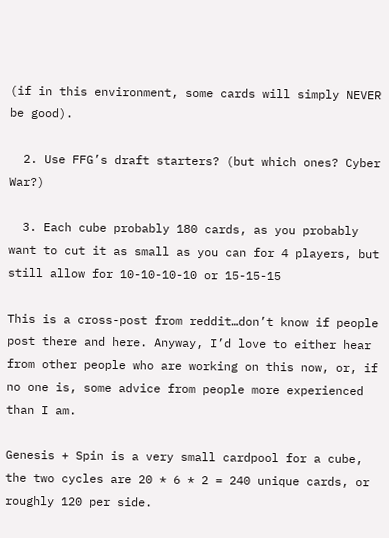(if in this environment, some cards will simply NEVER be good).

  2. Use FFG’s draft starters? (but which ones? Cyber War?)

  3. Each cube probably 180 cards, as you probably want to cut it as small as you can for 4 players, but still allow for 10-10-10-10 or 15-15-15

This is a cross-post from reddit…don’t know if people post there and here. Anyway, I’d love to either hear from other people who are working on this now, or, if no one is, some advice from people more experienced than I am.

Genesis + Spin is a very small cardpool for a cube, the two cycles are 20 * 6 * 2 = 240 unique cards, or roughly 120 per side.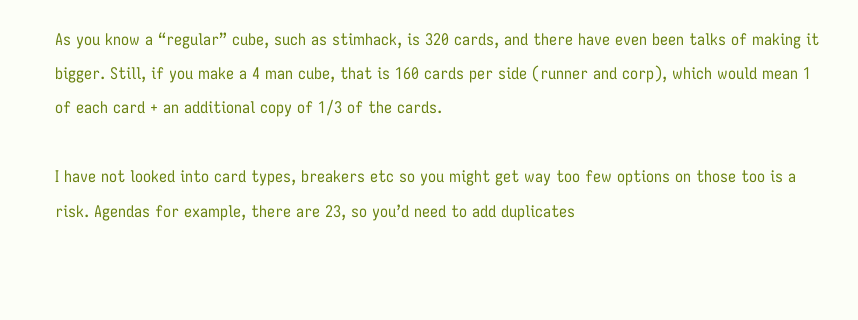As you know a “regular” cube, such as stimhack, is 320 cards, and there have even been talks of making it bigger. Still, if you make a 4 man cube, that is 160 cards per side (runner and corp), which would mean 1 of each card + an additional copy of 1/3 of the cards.

I have not looked into card types, breakers etc so you might get way too few options on those too is a risk. Agendas for example, there are 23, so you’d need to add duplicates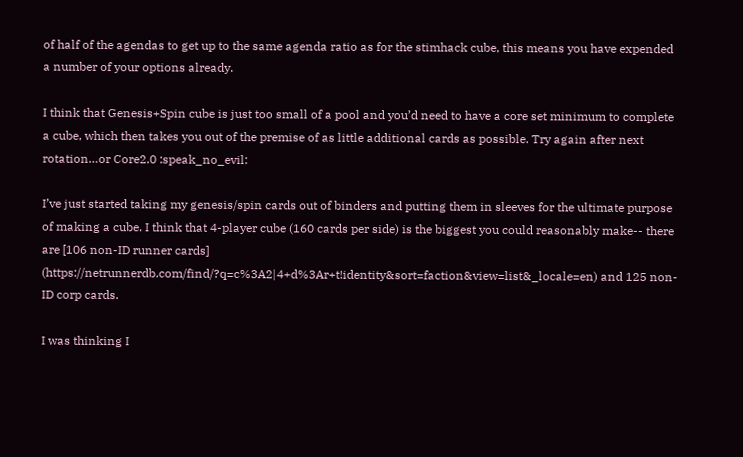of half of the agendas to get up to the same agenda ratio as for the stimhack cube, this means you have expended a number of your options already.

I think that Genesis+Spin cube is just too small of a pool and you’d need to have a core set minimum to complete a cube, which then takes you out of the premise of as little additional cards as possible. Try again after next rotation…or Core2.0 :speak_no_evil:

I’ve just started taking my genesis/spin cards out of binders and putting them in sleeves for the ultimate purpose of making a cube. I think that 4-player cube (160 cards per side) is the biggest you could reasonably make-- there are [106 non-ID runner cards]
(https://netrunnerdb.com/find/?q=c%3A2|4+d%3Ar+t!identity&sort=faction&view=list&_locale=en) and 125 non-ID corp cards.

I was thinking I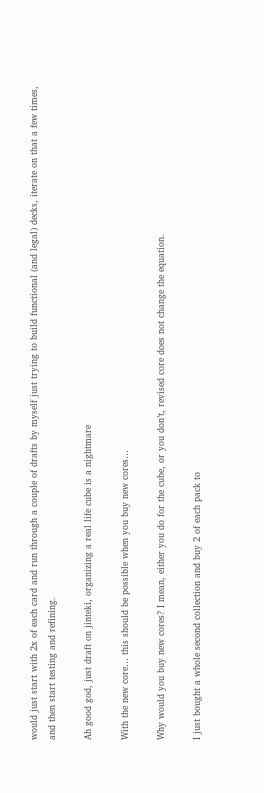would just start with 2x of each card and run through a couple of drafts by myself just trying to build functional (and legal) decks, iterate on that a few times, and then start testing and refining.

Ah good god, just draft on jinteki, organizing a real life cube is a nightmare

With the new core… this should be possible when you buy new cores…

Why would you buy new cores? I mean, either you do for the cube, or you don’t, revised core does not change the equation.

I just bought a whole second collection and buy 2 of each pack to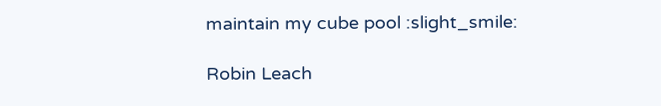maintain my cube pool :slight_smile:

Robin Leach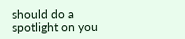should do a spotlight on you